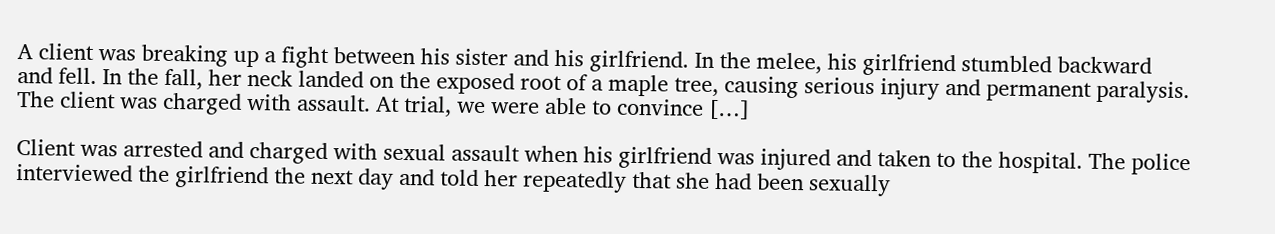A client was breaking up a fight between his sister and his girlfriend. In the melee, his girlfriend stumbled backward and fell. In the fall, her neck landed on the exposed root of a maple tree, causing serious injury and permanent paralysis. The client was charged with assault. At trial, we were able to convince […]

Client was arrested and charged with sexual assault when his girlfriend was injured and taken to the hospital. The police interviewed the girlfriend the next day and told her repeatedly that she had been sexually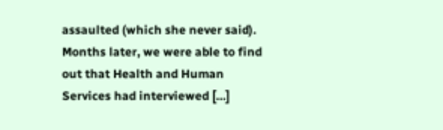assaulted (which she never said). Months later, we were able to find out that Health and Human Services had interviewed […]